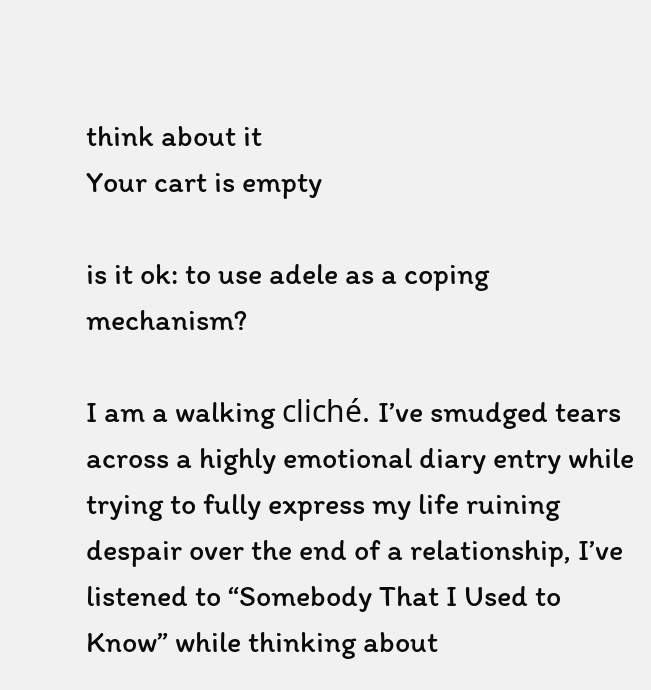think about it
Your cart is empty

is it ok: to use adele as a coping mechanism?

I am a walking cliché. I’ve smudged tears across a highly emotional diary entry while trying to fully express my life ruining despair over the end of a relationship, I’ve listened to “Somebody That I Used to Know” while thinking about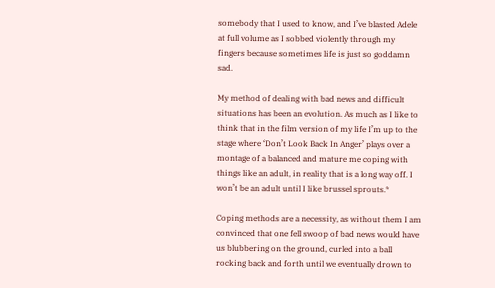somebody that I used to know, and I’ve blasted Adele at full volume as I sobbed violently through my fingers because sometimes life is just so goddamn sad.

My method of dealing with bad news and difficult situations has been an evolution. As much as I like to think that in the film version of my life I’m up to the stage where ‘Don’t Look Back In Anger’ plays over a montage of a balanced and mature me coping with things like an adult, in reality that is a long way off. I won’t be an adult until I like brussel sprouts.*

Coping methods are a necessity, as without them I am convinced that one fell swoop of bad news would have us blubbering on the ground, curled into a ball rocking back and forth until we eventually drown to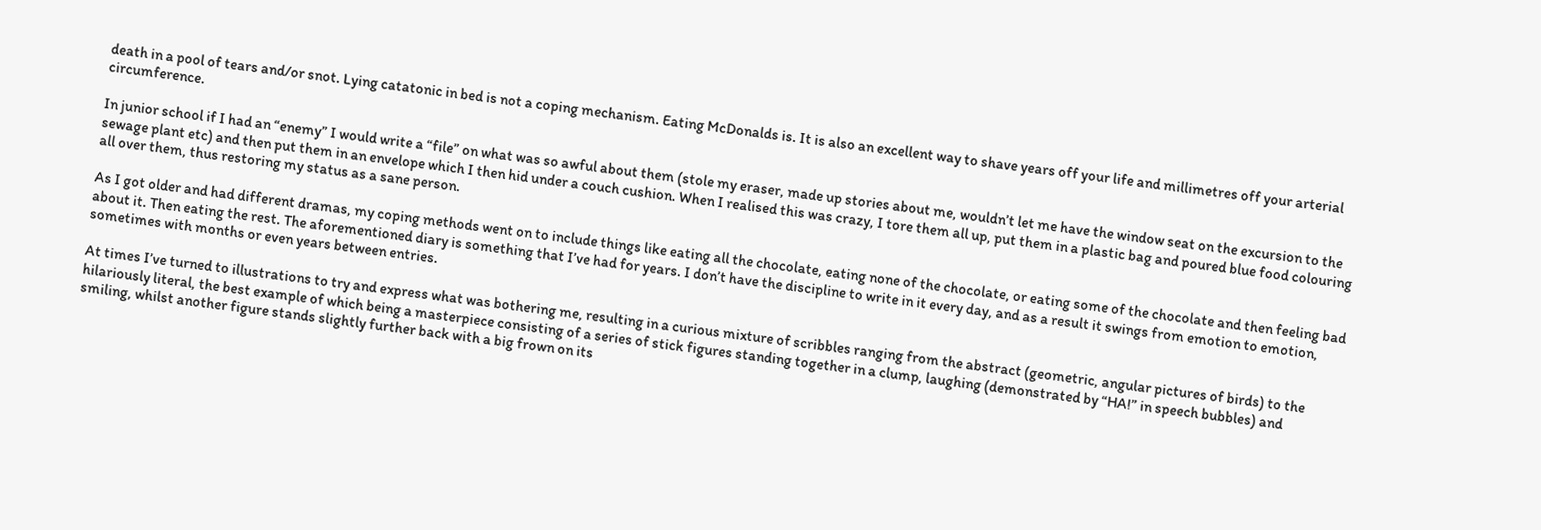death in a pool of tears and/or snot. Lying catatonic in bed is not a coping mechanism. Eating McDonalds is. It is also an excellent way to shave years off your life and millimetres off your arterial circumference.

In junior school if I had an “enemy” I would write a “file” on what was so awful about them (stole my eraser, made up stories about me, wouldn’t let me have the window seat on the excursion to the sewage plant etc) and then put them in an envelope which I then hid under a couch cushion. When I realised this was crazy, I tore them all up, put them in a plastic bag and poured blue food colouring all over them, thus restoring my status as a sane person.

As I got older and had different dramas, my coping methods went on to include things like eating all the chocolate, eating none of the chocolate, or eating some of the chocolate and then feeling bad about it. Then eating the rest. The aforementioned diary is something that I’ve had for years. I don’t have the discipline to write in it every day, and as a result it swings from emotion to emotion, sometimes with months or even years between entries.

At times I’ve turned to illustrations to try and express what was bothering me, resulting in a curious mixture of scribbles ranging from the abstract (geometric, angular pictures of birds) to the hilariously literal, the best example of which being a masterpiece consisting of a series of stick figures standing together in a clump, laughing (demonstrated by “HA!” in speech bubbles) and smiling, whilst another figure stands slightly further back with a big frown on its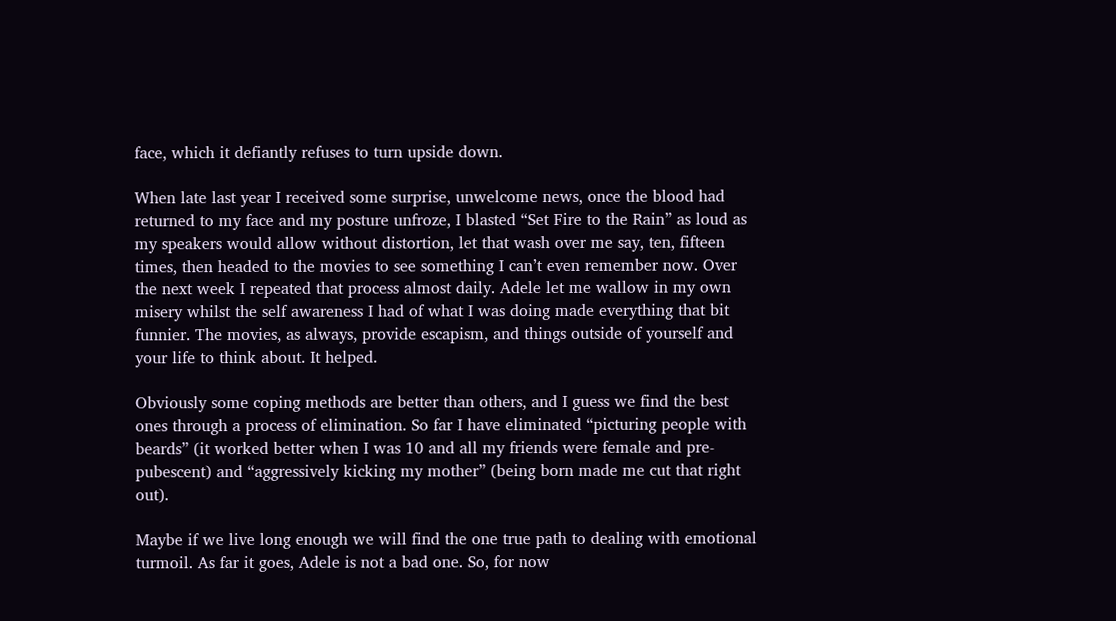face, which it defiantly refuses to turn upside down.

When late last year I received some surprise, unwelcome news, once the blood had returned to my face and my posture unfroze, I blasted “Set Fire to the Rain” as loud as my speakers would allow without distortion, let that wash over me say, ten, fifteen times, then headed to the movies to see something I can’t even remember now. Over the next week I repeated that process almost daily. Adele let me wallow in my own misery whilst the self awareness I had of what I was doing made everything that bit funnier. The movies, as always, provide escapism, and things outside of yourself and your life to think about. It helped.

Obviously some coping methods are better than others, and I guess we find the best ones through a process of elimination. So far I have eliminated “picturing people with beards” (it worked better when I was 10 and all my friends were female and pre-pubescent) and “aggressively kicking my mother” (being born made me cut that right out).

Maybe if we live long enough we will find the one true path to dealing with emotional turmoil. As far it goes, Adele is not a bad one. So, for now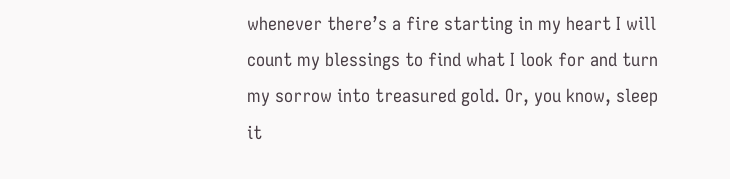whenever there’s a fire starting in my heart I will count my blessings to find what I look for and turn my sorrow into treasured gold. Or, you know, sleep it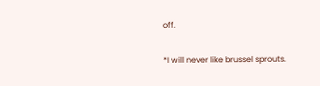off.

*I will never like brussel sprouts.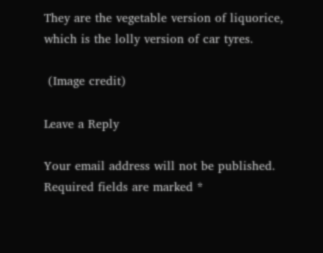They are the vegetable version of liquorice, which is the lolly version of car tyres.

 (Image credit)

Leave a Reply

Your email address will not be published. Required fields are marked *